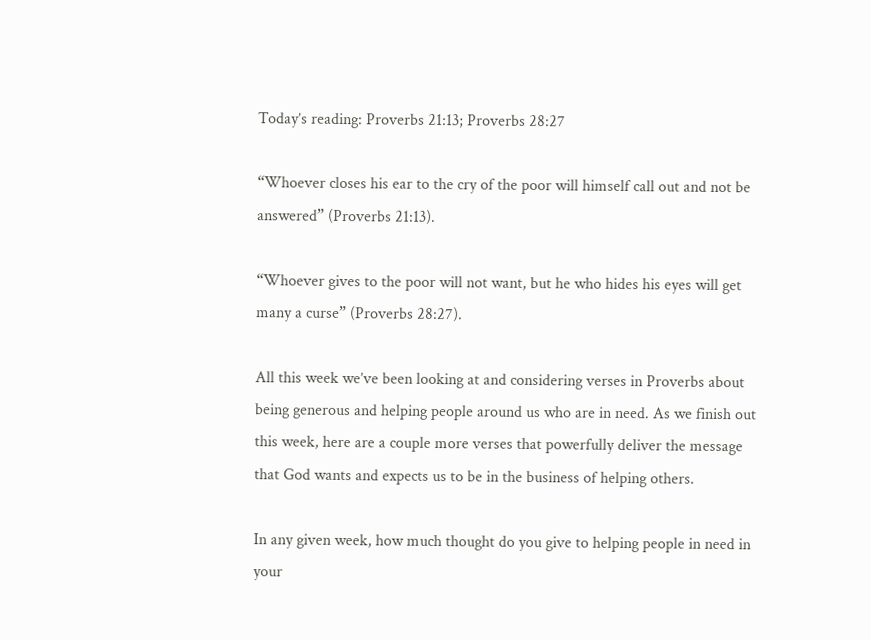Today’s reading: Proverbs 21:13; Proverbs 28:27

“Whoever closes his ear to the cry of the poor will himself call out and not be answered” (Proverbs 21:13).

“Whoever gives to the poor will not want, but he who hides his eyes will get many a curse” (Proverbs 28:27).

All this week we’ve been looking at and considering verses in Proverbs about being generous and helping people around us who are in need. As we finish out this week, here are a couple more verses that powerfully deliver the message that God wants and expects us to be in the business of helping others.

In any given week, how much thought do you give to helping people in need in your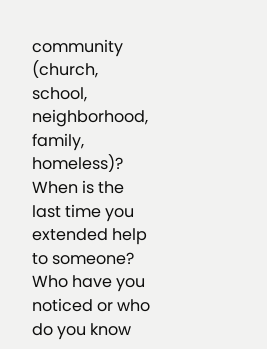community (church, school, neighborhood, family, homeless)? When is the last time you extended help to someone? Who have you noticed or who do you know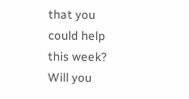that you could help this week? Will you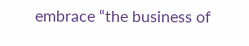embrace “the business of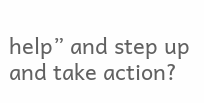help” and step up and take action?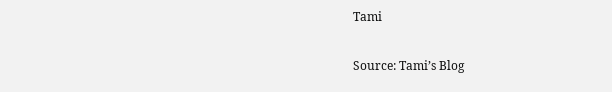Tami

Source: Tami’s Blog